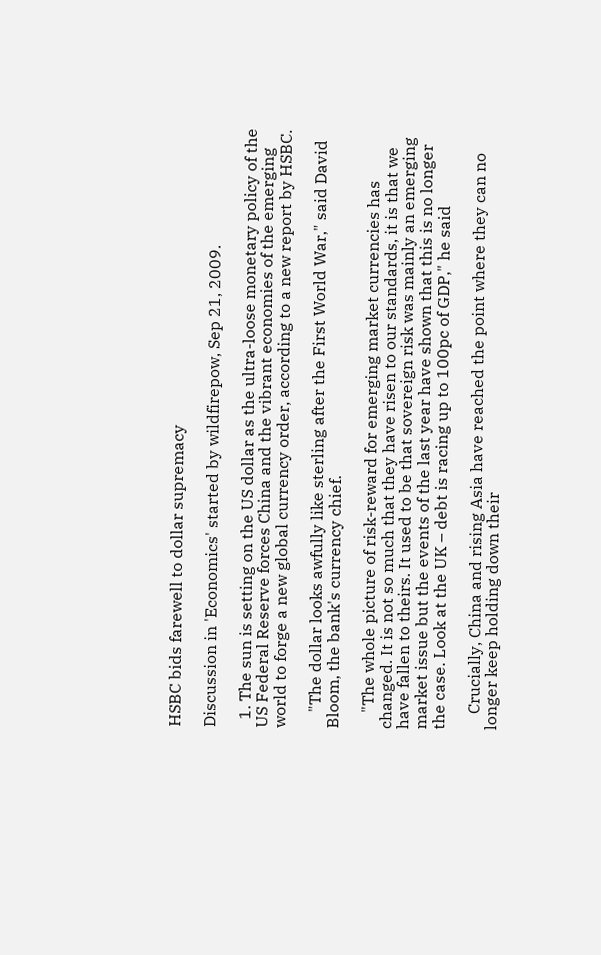HSBC bids farewell to dollar supremacy

Discussion in 'Economics' started by wildfirepow, Sep 21, 2009.

  1. The sun is setting on the US dollar as the ultra-loose monetary policy of the US Federal Reserve forces China and the vibrant economies of the emerging world to forge a new global currency order, according to a new report by HSBC.

    "The dollar looks awfully like sterling after the First World War," said David Bloom, the bank's currency chief.

    "The whole picture of risk-reward for emerging market currencies has changed. It is not so much that they have risen to our standards, it is that we have fallen to theirs. It used to be that sovereign risk was mainly an emerging market issue but the events of the last year have shown that this is no longer the case. Look at the UK – debt is racing up to 100pc of GDP," he said

    Crucially, China and rising Asia have reached the point where they can no longer keep holding down their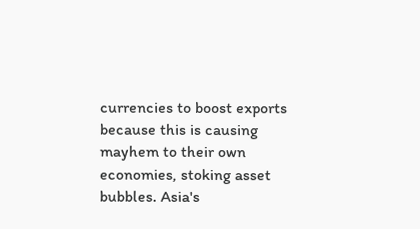currencies to boost exports because this is causing mayhem to their own economies, stoking asset bubbles. Asia's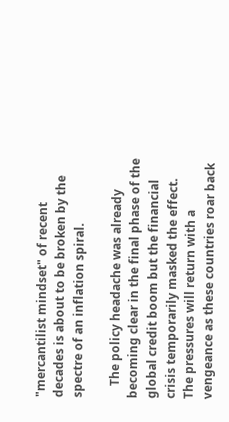"mercantilist mindset" of recent decades is about to be broken by the spectre of an inflation spiral.

    The policy headache was already becoming clear in the final phase of the global credit boom but the financial crisis temporarily masked the effect. The pressures will return with a vengeance as these countries roar back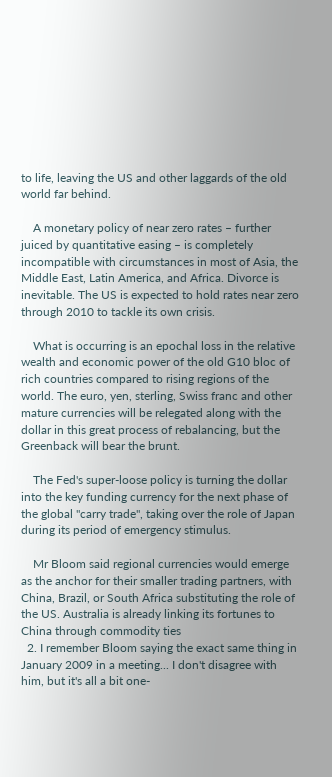to life, leaving the US and other laggards of the old world far behind.

    A monetary policy of near zero rates – further juiced by quantitative easing – is completely incompatible with circumstances in most of Asia, the Middle East, Latin America, and Africa. Divorce is inevitable. The US is expected to hold rates near zero through 2010 to tackle its own crisis.

    What is occurring is an epochal loss in the relative wealth and economic power of the old G10 bloc of rich countries compared to rising regions of the world. The euro, yen, sterling, Swiss franc and other mature currencies will be relegated along with the dollar in this great process of rebalancing, but the Greenback will bear the brunt.

    The Fed's super-loose policy is turning the dollar into the key funding currency for the next phase of the global "carry trade", taking over the role of Japan during its period of emergency stimulus.

    Mr Bloom said regional currencies would emerge as the anchor for their smaller trading partners, with China, Brazil, or South Africa substituting the role of the US. Australia is already linking its fortunes to China through commodity ties
  2. I remember Bloom saying the exact same thing in January 2009 in a meeting... I don't disagree with him, but it's all a bit one-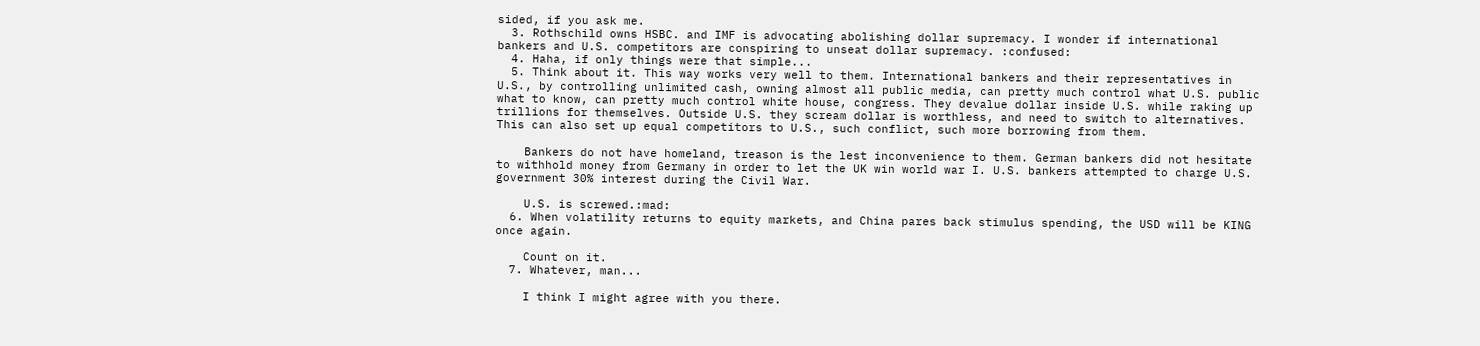sided, if you ask me.
  3. Rothschild owns HSBC. and IMF is advocating abolishing dollar supremacy. I wonder if international bankers and U.S. competitors are conspiring to unseat dollar supremacy. :confused:
  4. Haha, if only things were that simple...
  5. Think about it. This way works very well to them. International bankers and their representatives in U.S., by controlling unlimited cash, owning almost all public media, can pretty much control what U.S. public what to know, can pretty much control white house, congress. They devalue dollar inside U.S. while raking up trillions for themselves. Outside U.S. they scream dollar is worthless, and need to switch to alternatives. This can also set up equal competitors to U.S., such conflict, such more borrowing from them.

    Bankers do not have homeland, treason is the lest inconvenience to them. German bankers did not hesitate to withhold money from Germany in order to let the UK win world war I. U.S. bankers attempted to charge U.S. government 30% interest during the Civil War.

    U.S. is screwed.:mad:
  6. When volatility returns to equity markets, and China pares back stimulus spending, the USD will be KING once again.

    Count on it.
  7. Whatever, man...

    I think I might agree with you there.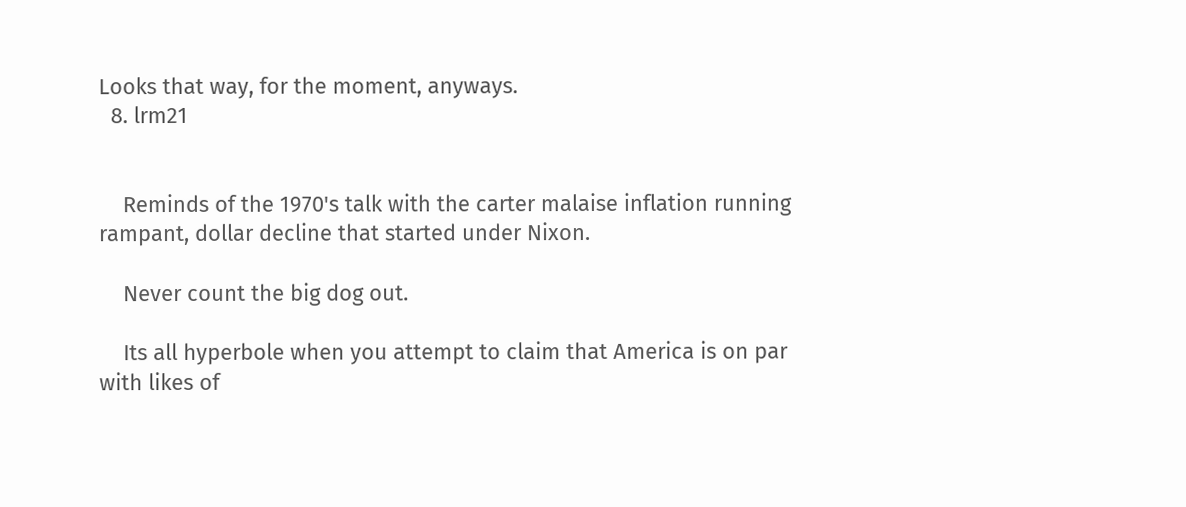Looks that way, for the moment, anyways.
  8. lrm21


    Reminds of the 1970's talk with the carter malaise inflation running rampant, dollar decline that started under Nixon.

    Never count the big dog out.

    Its all hyperbole when you attempt to claim that America is on par with likes of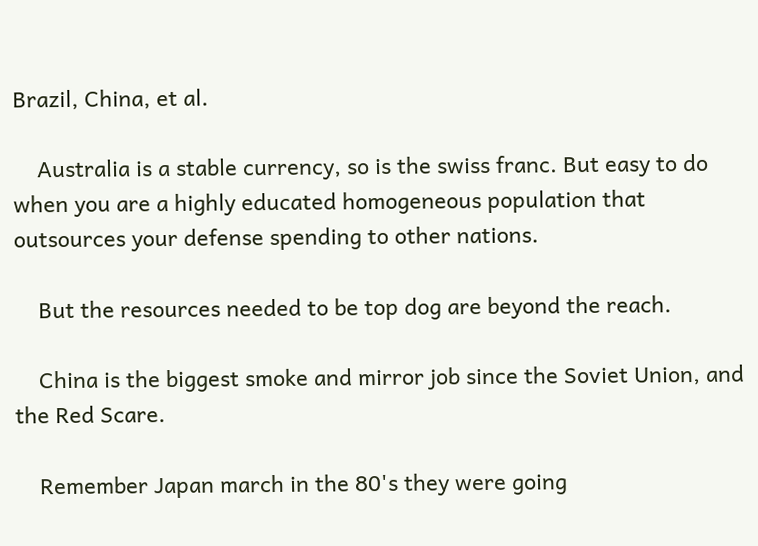Brazil, China, et al.

    Australia is a stable currency, so is the swiss franc. But easy to do when you are a highly educated homogeneous population that outsources your defense spending to other nations.

    But the resources needed to be top dog are beyond the reach.

    China is the biggest smoke and mirror job since the Soviet Union, and the Red Scare.

    Remember Japan march in the 80's they were going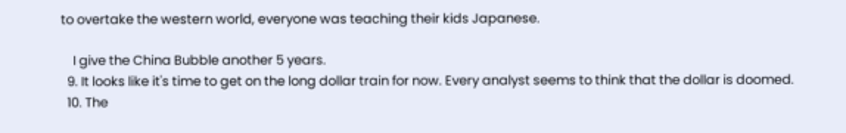to overtake the western world, everyone was teaching their kids Japanese.

    I give the China Bubble another 5 years.
  9. It looks like it's time to get on the long dollar train for now. Every analyst seems to think that the dollar is doomed.
  10. The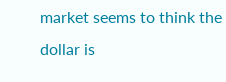market seems to think the dollar is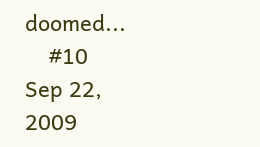doomed...
    #10     Sep 22, 2009